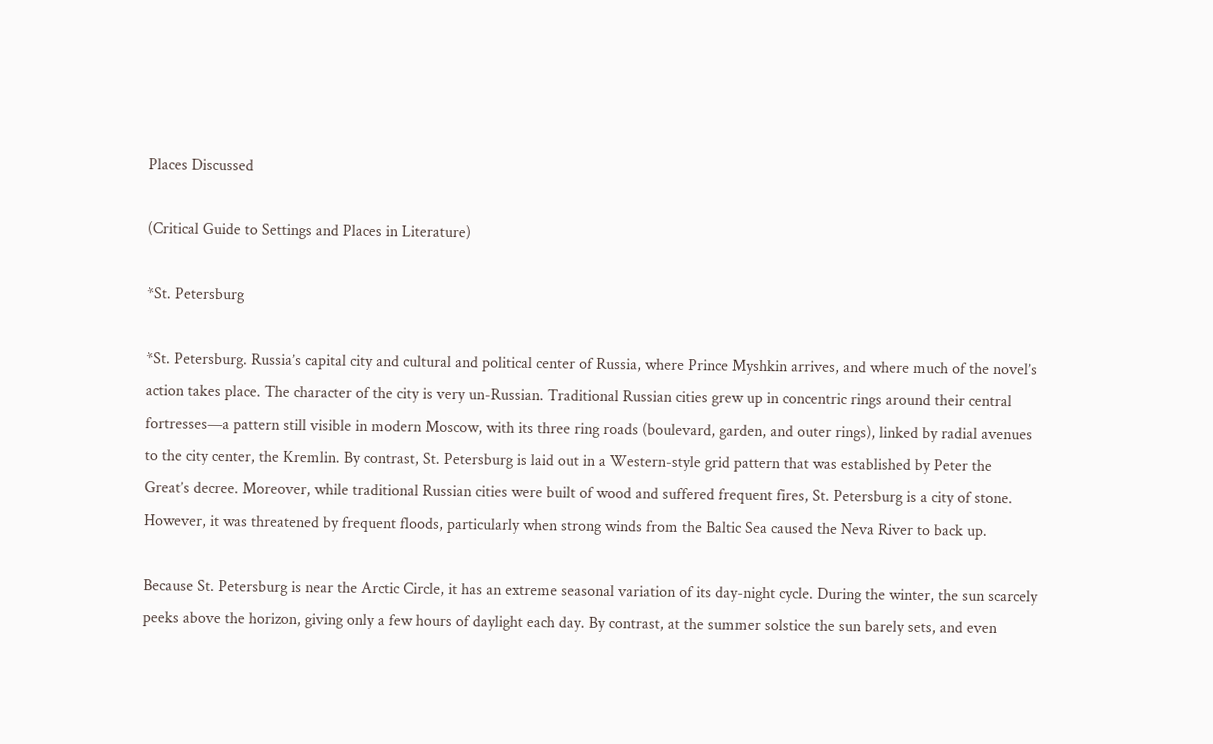Places Discussed

(Critical Guide to Settings and Places in Literature)

*St. Petersburg

*St. Petersburg. Russia’s capital city and cultural and political center of Russia, where Prince Myshkin arrives, and where much of the novel’s action takes place. The character of the city is very un-Russian. Traditional Russian cities grew up in concentric rings around their central fortresses—a pattern still visible in modern Moscow, with its three ring roads (boulevard, garden, and outer rings), linked by radial avenues to the city center, the Kremlin. By contrast, St. Petersburg is laid out in a Western-style grid pattern that was established by Peter the Great’s decree. Moreover, while traditional Russian cities were built of wood and suffered frequent fires, St. Petersburg is a city of stone. However, it was threatened by frequent floods, particularly when strong winds from the Baltic Sea caused the Neva River to back up.

Because St. Petersburg is near the Arctic Circle, it has an extreme seasonal variation of its day-night cycle. During the winter, the sun scarcely peeks above the horizon, giving only a few hours of daylight each day. By contrast, at the summer solstice the sun barely sets, and even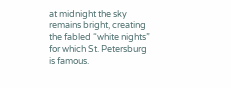at midnight the sky remains bright, creating the fabled “white nights” for which St. Petersburg is famous.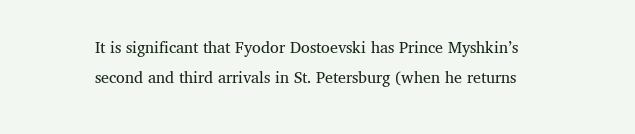It is significant that Fyodor Dostoevski has Prince Myshkin’s second and third arrivals in St. Petersburg (when he returns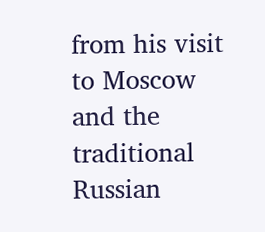from his visit to Moscow and the traditional Russian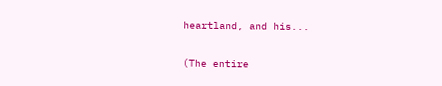heartland, and his...

(The entire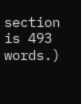section is 493 words.)